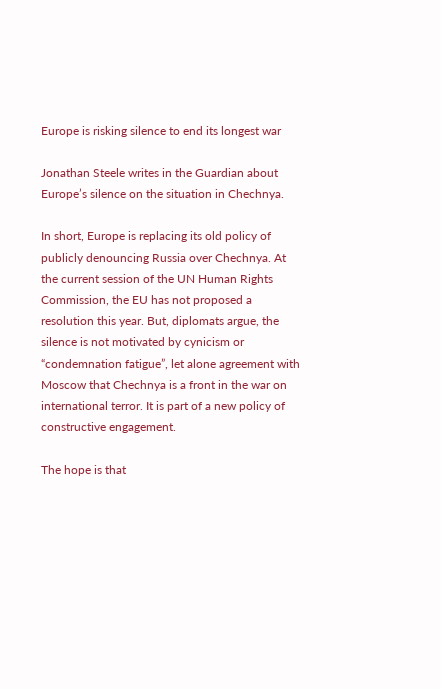Europe is risking silence to end its longest war

Jonathan Steele writes in the Guardian about Europe’s silence on the situation in Chechnya.

In short, Europe is replacing its old policy of publicly denouncing Russia over Chechnya. At the current session of the UN Human Rights Commission, the EU has not proposed a resolution this year. But, diplomats argue, the silence is not motivated by cynicism or “condemnation fatigue”, let alone agreement with Moscow that Chechnya is a front in the war on international terror. It is part of a new policy of constructive engagement.

The hope is that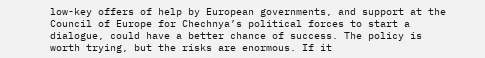low-key offers of help by European governments, and support at the Council of Europe for Chechnya’s political forces to start a dialogue, could have a better chance of success. The policy is worth trying, but the risks are enormous. If it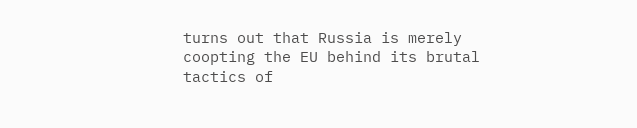turns out that Russia is merely coopting the EU behind its brutal tactics of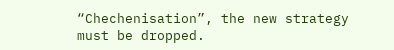“Chechenisation”, the new strategy must be dropped.